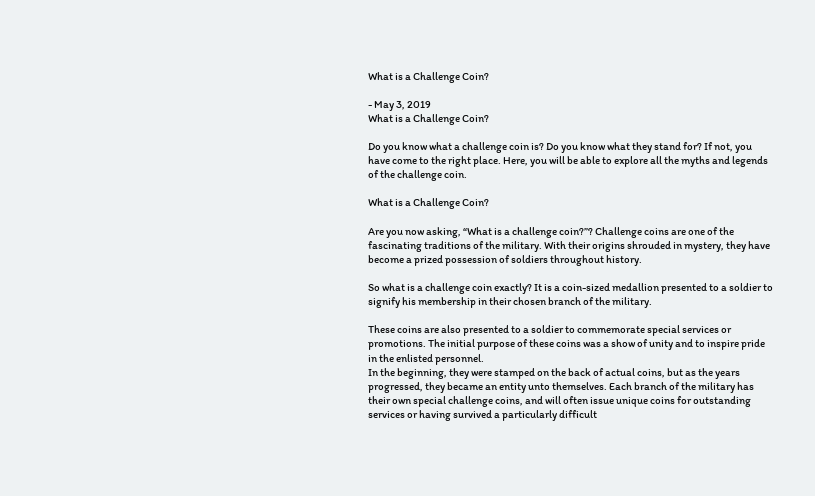What is a Challenge Coin?

- May 3, 2019
What is a Challenge Coin?

Do you know what a challenge coin is? Do you know what they stand for? If not, you have come to the right place. Here, you will be able to explore all the myths and legends of the challenge coin.

What is a Challenge Coin?

Are you now asking, “What is a challenge coin?”? Challenge coins are one of the fascinating traditions of the military. With their origins shrouded in mystery, they have become a prized possession of soldiers throughout history.

So what is a challenge coin exactly? It is a coin-sized medallion presented to a soldier to signify his membership in their chosen branch of the military.

These coins are also presented to a soldier to commemorate special services or promotions. The initial purpose of these coins was a show of unity and to inspire pride in the enlisted personnel.
In the beginning, they were stamped on the back of actual coins, but as the years progressed, they became an entity unto themselves. Each branch of the military has their own special challenge coins, and will often issue unique coins for outstanding services or having survived a particularly difficult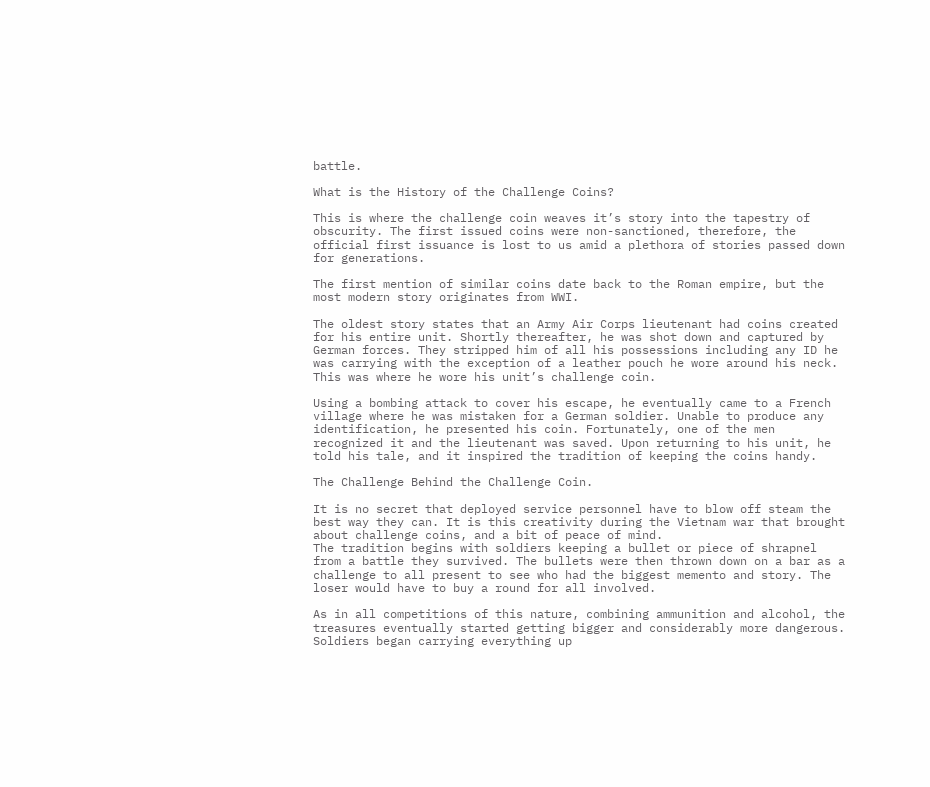battle.

What is the History of the Challenge Coins?

This is where the challenge coin weaves it’s story into the tapestry of obscurity. The first issued coins were non-sanctioned, therefore, the official first issuance is lost to us amid a plethora of stories passed down for generations.

The first mention of similar coins date back to the Roman empire, but the most modern story originates from WWI.

The oldest story states that an Army Air Corps lieutenant had coins created for his entire unit. Shortly thereafter, he was shot down and captured by German forces. They stripped him of all his possessions including any ID he was carrying with the exception of a leather pouch he wore around his neck. This was where he wore his unit’s challenge coin.

Using a bombing attack to cover his escape, he eventually came to a French village where he was mistaken for a German soldier. Unable to produce any identification, he presented his coin. Fortunately, one of the men recognized it and the lieutenant was saved. Upon returning to his unit, he told his tale, and it inspired the tradition of keeping the coins handy.

The Challenge Behind the Challenge Coin.

It is no secret that deployed service personnel have to blow off steam the best way they can. It is this creativity during the Vietnam war that brought about challenge coins, and a bit of peace of mind.
The tradition begins with soldiers keeping a bullet or piece of shrapnel from a battle they survived. The bullets were then thrown down on a bar as a challenge to all present to see who had the biggest memento and story. The loser would have to buy a round for all involved.

As in all competitions of this nature, combining ammunition and alcohol, the treasures eventually started getting bigger and considerably more dangerous. Soldiers began carrying everything up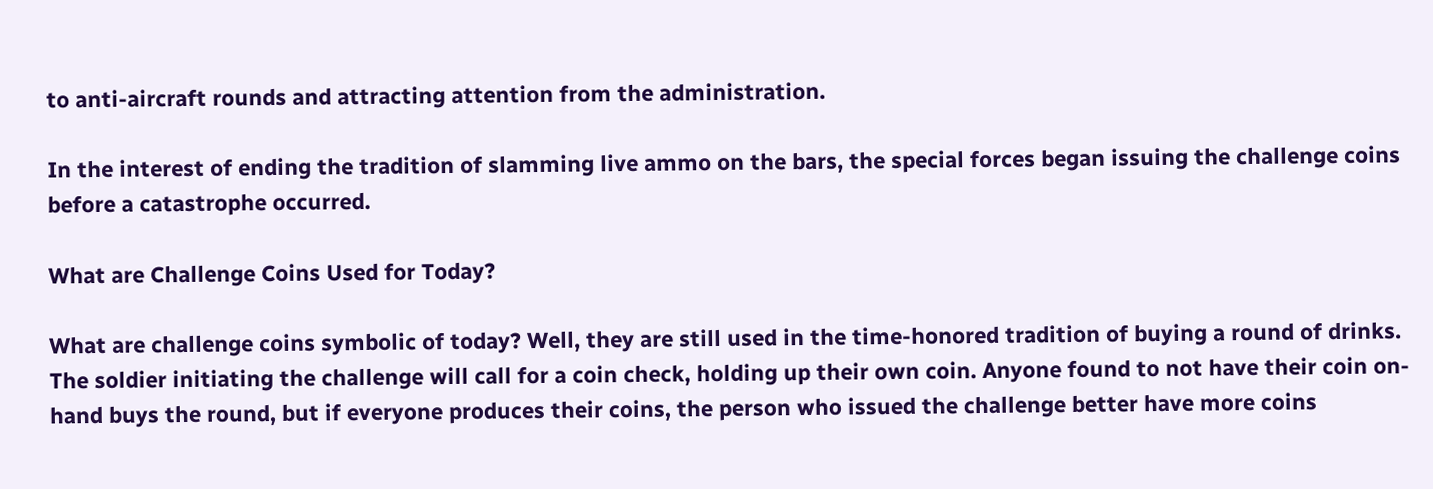to anti-aircraft rounds and attracting attention from the administration.

In the interest of ending the tradition of slamming live ammo on the bars, the special forces began issuing the challenge coins before a catastrophe occurred.

What are Challenge Coins Used for Today?

What are challenge coins symbolic of today? Well, they are still used in the time-honored tradition of buying a round of drinks. The soldier initiating the challenge will call for a coin check, holding up their own coin. Anyone found to not have their coin on-hand buys the round, but if everyone produces their coins, the person who issued the challenge better have more coins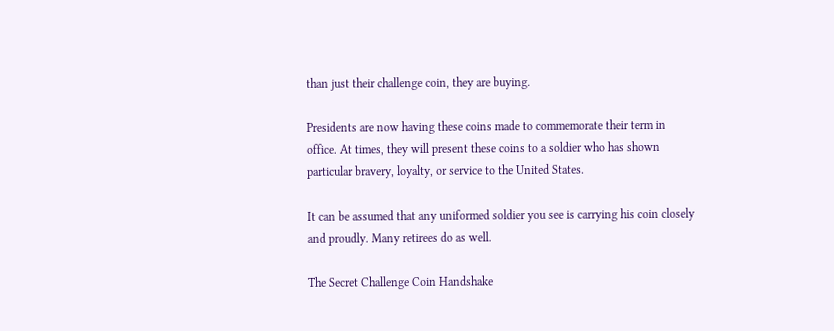than just their challenge coin, they are buying.

Presidents are now having these coins made to commemorate their term in office. At times, they will present these coins to a soldier who has shown particular bravery, loyalty, or service to the United States.

It can be assumed that any uniformed soldier you see is carrying his coin closely and proudly. Many retirees do as well.

The Secret Challenge Coin Handshake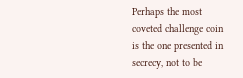Perhaps the most coveted challenge coin is the one presented in secrecy, not to be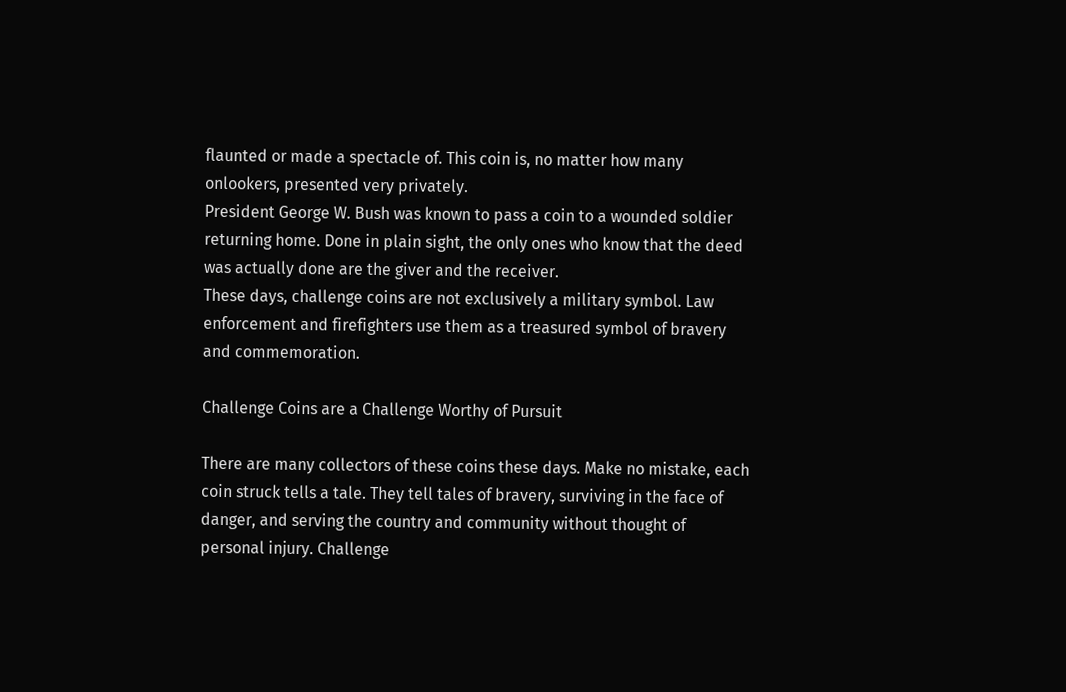flaunted or made a spectacle of. This coin is, no matter how many onlookers, presented very privately.
President George W. Bush was known to pass a coin to a wounded soldier returning home. Done in plain sight, the only ones who know that the deed was actually done are the giver and the receiver.
These days, challenge coins are not exclusively a military symbol. Law enforcement and firefighters use them as a treasured symbol of bravery and commemoration.

Challenge Coins are a Challenge Worthy of Pursuit

There are many collectors of these coins these days. Make no mistake, each coin struck tells a tale. They tell tales of bravery, surviving in the face of danger, and serving the country and community without thought of personal injury. Challenge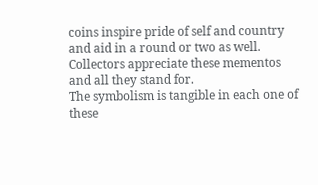coins inspire pride of self and country and aid in a round or two as well. Collectors appreciate these mementos and all they stand for.
The symbolism is tangible in each one of these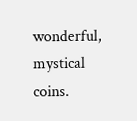wonderful, mystical coins.